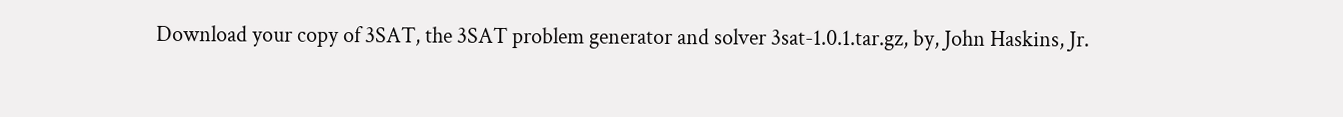Download your copy of 3SAT, the 3SAT problem generator and solver 3sat-1.0.1.tar.gz, by, John Haskins, Jr.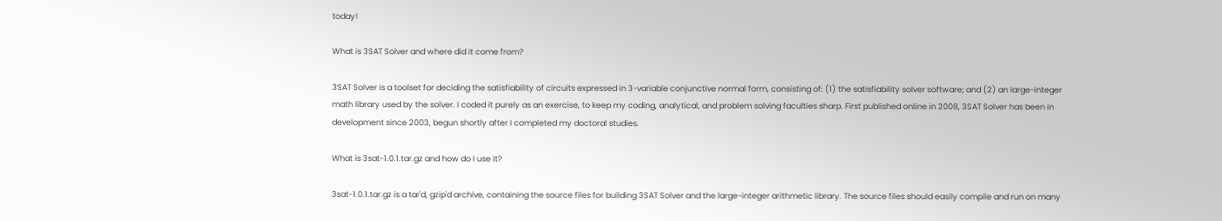today!

What is 3SAT Solver and where did it come from?

3SAT Solver is a toolset for deciding the satisfiability of circuits expressed in 3-variable conjunctive normal form, consisting of: (1) the satisfiability solver software; and (2) an large-integer math library used by the solver. I coded it purely as an exercise, to keep my coding, analytical, and problem solving faculties sharp. First published online in 2008, 3SAT Solver has been in development since 2003, begun shortly after I completed my doctoral studies.

What is 3sat-1.0.1.tar.gz and how do I use it?

3sat-1.0.1.tar.gz is a tar'd, gzip'd archive, containing the source files for building 3SAT Solver and the large-integer arithmetic library. The source files should easily compile and run on many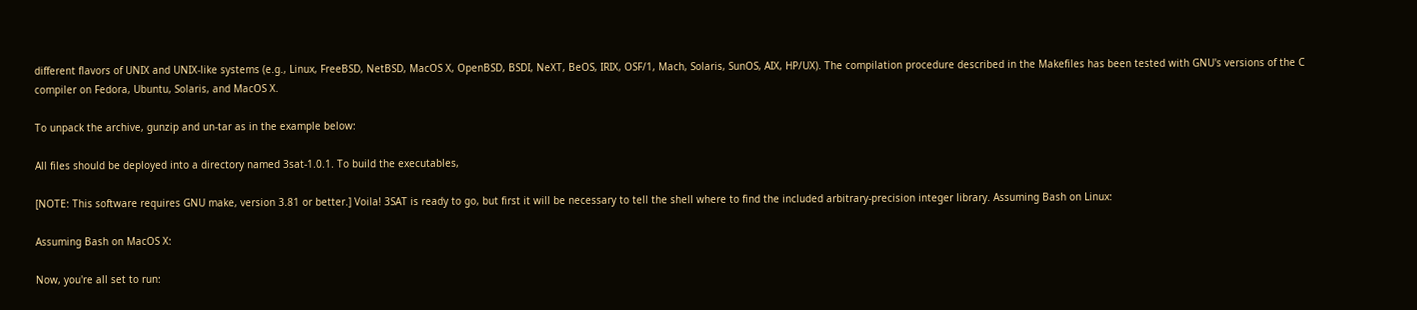different flavors of UNIX and UNIX-like systems (e.g., Linux, FreeBSD, NetBSD, MacOS X, OpenBSD, BSDI, NeXT, BeOS, IRIX, OSF/1, Mach, Solaris, SunOS, AIX, HP/UX). The compilation procedure described in the Makefiles has been tested with GNU's versions of the C compiler on Fedora, Ubuntu, Solaris, and MacOS X.

To unpack the archive, gunzip and un-tar as in the example below:

All files should be deployed into a directory named 3sat-1.0.1. To build the executables,

[NOTE: This software requires GNU make, version 3.81 or better.] Voila! 3SAT is ready to go, but first it will be necessary to tell the shell where to find the included arbitrary-precision integer library. Assuming Bash on Linux:

Assuming Bash on MacOS X:

Now, you're all set to run: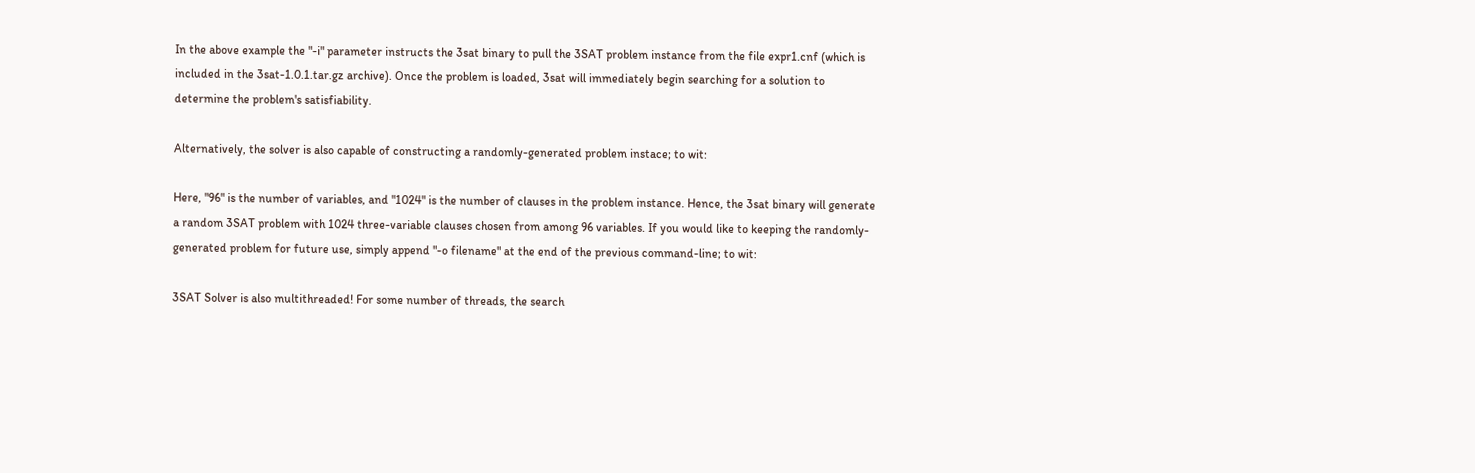In the above example the "-i" parameter instructs the 3sat binary to pull the 3SAT problem instance from the file expr1.cnf (which is included in the 3sat-1.0.1.tar.gz archive). Once the problem is loaded, 3sat will immediately begin searching for a solution to determine the problem's satisfiability.

Alternatively, the solver is also capable of constructing a randomly-generated problem instace; to wit:

Here, "96" is the number of variables, and "1024" is the number of clauses in the problem instance. Hence, the 3sat binary will generate a random 3SAT problem with 1024 three-variable clauses chosen from among 96 variables. If you would like to keeping the randomly-generated problem for future use, simply append "-o filename" at the end of the previous command-line; to wit:

3SAT Solver is also multithreaded! For some number of threads, the search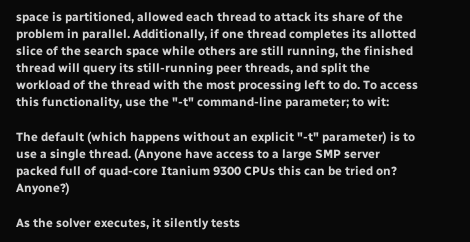space is partitioned, allowed each thread to attack its share of the problem in parallel. Additionally, if one thread completes its allotted slice of the search space while others are still running, the finished thread will query its still-running peer threads, and split the workload of the thread with the most processing left to do. To access this functionality, use the "-t" command-line parameter; to wit:

The default (which happens without an explicit "-t" parameter) is to use a single thread. (Anyone have access to a large SMP server packed full of quad-core Itanium 9300 CPUs this can be tried on? Anyone?)

As the solver executes, it silently tests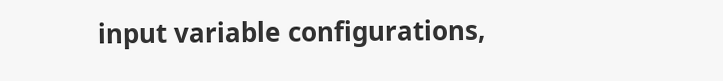input variable configurations,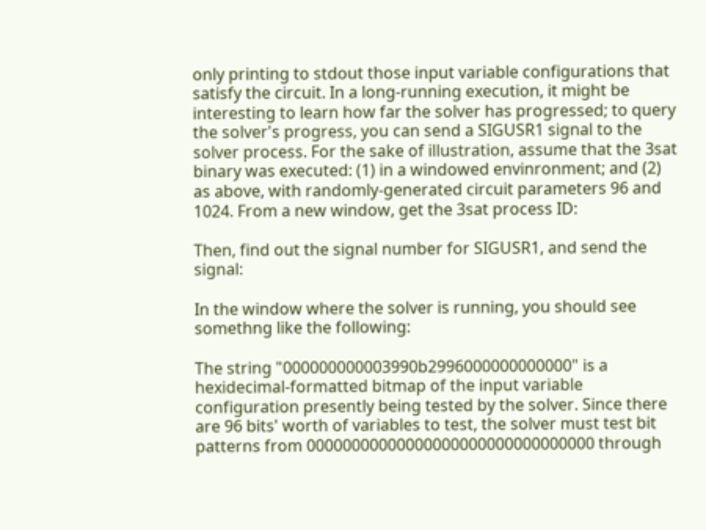only printing to stdout those input variable configurations that satisfy the circuit. In a long-running execution, it might be interesting to learn how far the solver has progressed; to query the solver's progress, you can send a SIGUSR1 signal to the solver process. For the sake of illustration, assume that the 3sat binary was executed: (1) in a windowed envinronment; and (2) as above, with randomly-generated circuit parameters 96 and 1024. From a new window, get the 3sat process ID:

Then, find out the signal number for SIGUSR1, and send the signal:

In the window where the solver is running, you should see somethng like the following:

The string "000000000003990b2996000000000000" is a hexidecimal-formatted bitmap of the input variable configuration presently being tested by the solver. Since there are 96 bits' worth of variables to test, the solver must test bit patterns from 00000000000000000000000000000000 through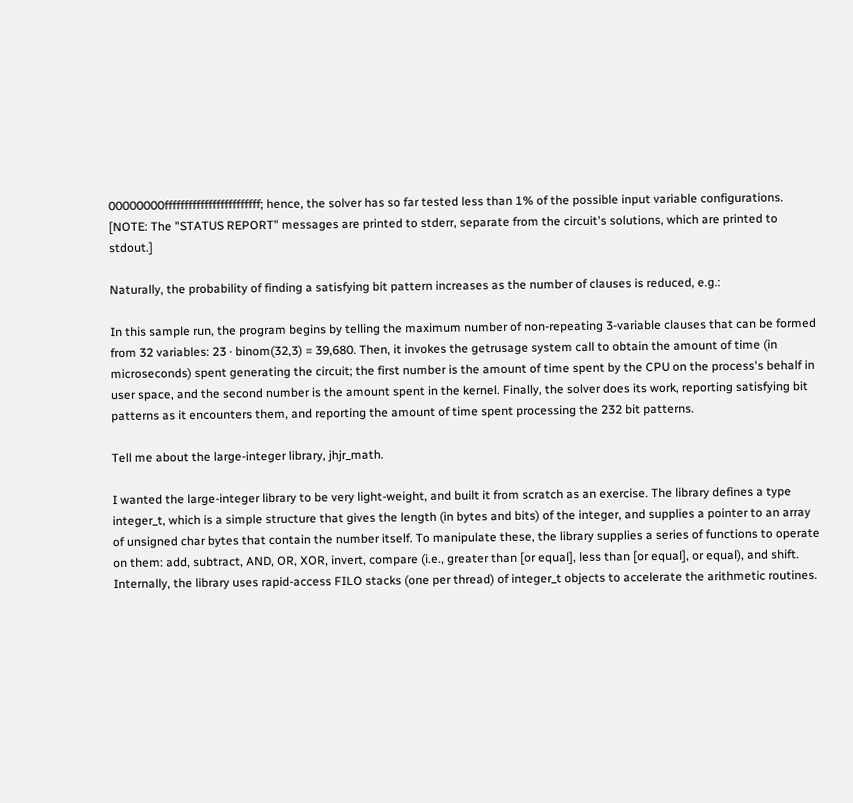00000000ffffffffffffffffffffffff; hence, the solver has so far tested less than 1% of the possible input variable configurations. [NOTE: The "STATUS REPORT" messages are printed to stderr, separate from the circuit's solutions, which are printed to stdout.]

Naturally, the probability of finding a satisfying bit pattern increases as the number of clauses is reduced, e.g.:

In this sample run, the program begins by telling the maximum number of non-repeating 3-variable clauses that can be formed from 32 variables: 23 · binom(32,3) = 39,680. Then, it invokes the getrusage system call to obtain the amount of time (in microseconds) spent generating the circuit; the first number is the amount of time spent by the CPU on the process's behalf in user space, and the second number is the amount spent in the kernel. Finally, the solver does its work, reporting satisfying bit patterns as it encounters them, and reporting the amount of time spent processing the 232 bit patterns.

Tell me about the large-integer library, jhjr_math.

I wanted the large-integer library to be very light-weight, and built it from scratch as an exercise. The library defines a type integer_t, which is a simple structure that gives the length (in bytes and bits) of the integer, and supplies a pointer to an array of unsigned char bytes that contain the number itself. To manipulate these, the library supplies a series of functions to operate on them: add, subtract, AND, OR, XOR, invert, compare (i.e., greater than [or equal], less than [or equal], or equal), and shift. Internally, the library uses rapid-access FILO stacks (one per thread) of integer_t objects to accelerate the arithmetic routines.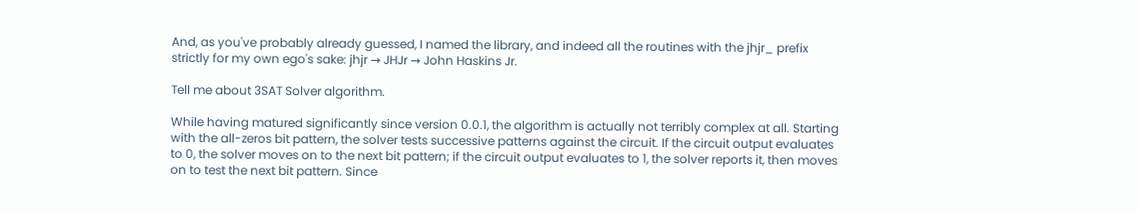And, as you've probably already guessed, I named the library, and indeed all the routines with the jhjr_ prefix strictly for my own ego's sake: jhjr → JHJr → John Haskins Jr.

Tell me about 3SAT Solver algorithm.

While having matured significantly since version 0.0.1, the algorithm is actually not terribly complex at all. Starting with the all-zeros bit pattern, the solver tests successive patterns against the circuit. If the circuit output evaluates to 0, the solver moves on to the next bit pattern; if the circuit output evaluates to 1, the solver reports it, then moves on to test the next bit pattern. Since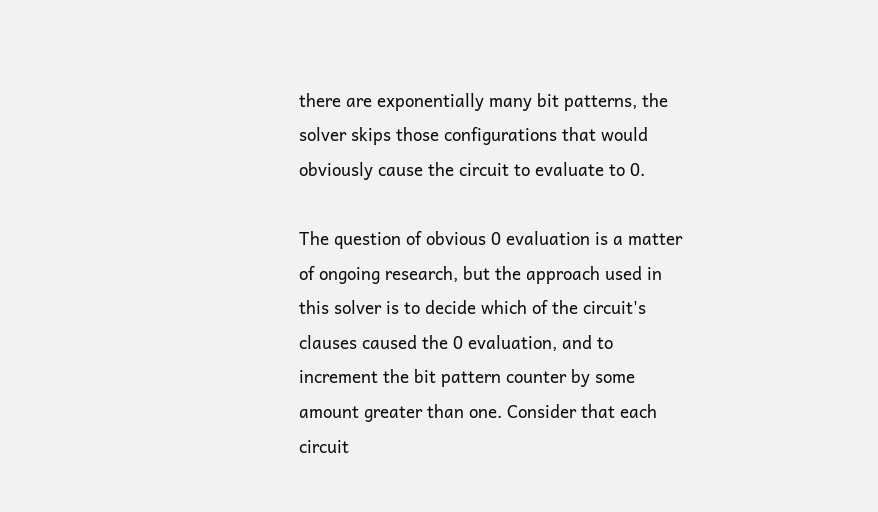there are exponentially many bit patterns, the solver skips those configurations that would obviously cause the circuit to evaluate to 0.

The question of obvious 0 evaluation is a matter of ongoing research, but the approach used in this solver is to decide which of the circuit's clauses caused the 0 evaluation, and to increment the bit pattern counter by some amount greater than one. Consider that each circuit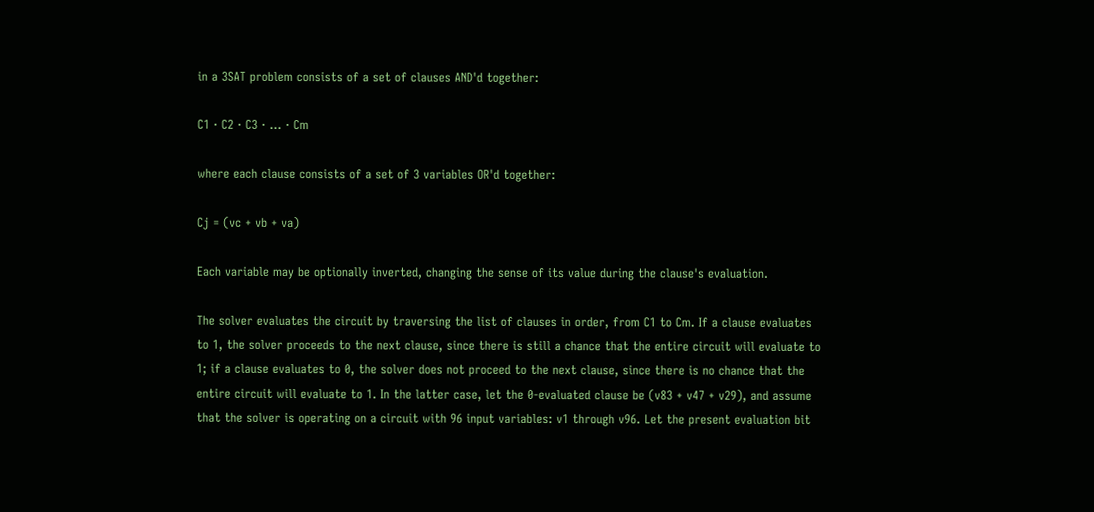in a 3SAT problem consists of a set of clauses AND'd together:

C1 · C2 · C3 · ... · Cm

where each clause consists of a set of 3 variables OR'd together:

Cj = (vc + vb + va)

Each variable may be optionally inverted, changing the sense of its value during the clause's evaluation.

The solver evaluates the circuit by traversing the list of clauses in order, from C1 to Cm. If a clause evaluates to 1, the solver proceeds to the next clause, since there is still a chance that the entire circuit will evaluate to 1; if a clause evaluates to 0, the solver does not proceed to the next clause, since there is no chance that the entire circuit will evaluate to 1. In the latter case, let the 0-evaluated clause be (v83 + v47 + v29), and assume that the solver is operating on a circuit with 96 input variables: v1 through v96. Let the present evaluation bit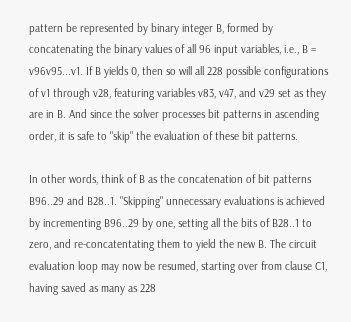pattern be represented by binary integer B, formed by concatenating the binary values of all 96 input variables, i.e., B = v96v95...v1. If B yields 0, then so will all 228 possible configurations of v1 through v28, featuring variables v83, v47, and v29 set as they are in B. And since the solver processes bit patterns in ascending order, it is safe to "skip" the evaluation of these bit patterns.

In other words, think of B as the concatenation of bit patterns B96..29 and B28..1. "Skipping" unnecessary evaluations is achieved by incrementing B96..29 by one, setting all the bits of B28..1 to zero, and re-concatentating them to yield the new B. The circuit evaluation loop may now be resumed, starting over from clause C1, having saved as many as 228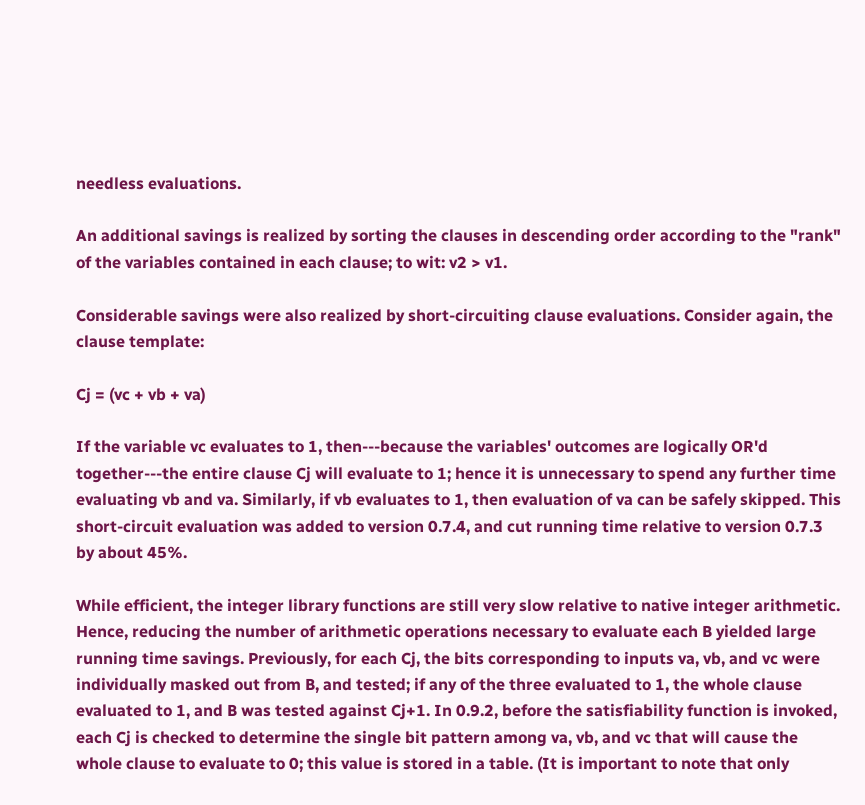needless evaluations.

An additional savings is realized by sorting the clauses in descending order according to the "rank" of the variables contained in each clause; to wit: v2 > v1.

Considerable savings were also realized by short-circuiting clause evaluations. Consider again, the clause template:

Cj = (vc + vb + va)

If the variable vc evaluates to 1, then---because the variables' outcomes are logically OR'd together---the entire clause Cj will evaluate to 1; hence it is unnecessary to spend any further time evaluating vb and va. Similarly, if vb evaluates to 1, then evaluation of va can be safely skipped. This short-circuit evaluation was added to version 0.7.4, and cut running time relative to version 0.7.3 by about 45%.

While efficient, the integer library functions are still very slow relative to native integer arithmetic. Hence, reducing the number of arithmetic operations necessary to evaluate each B yielded large running time savings. Previously, for each Cj, the bits corresponding to inputs va, vb, and vc were individually masked out from B, and tested; if any of the three evaluated to 1, the whole clause evaluated to 1, and B was tested against Cj+1. In 0.9.2, before the satisfiability function is invoked, each Cj is checked to determine the single bit pattern among va, vb, and vc that will cause the whole clause to evaluate to 0; this value is stored in a table. (It is important to note that only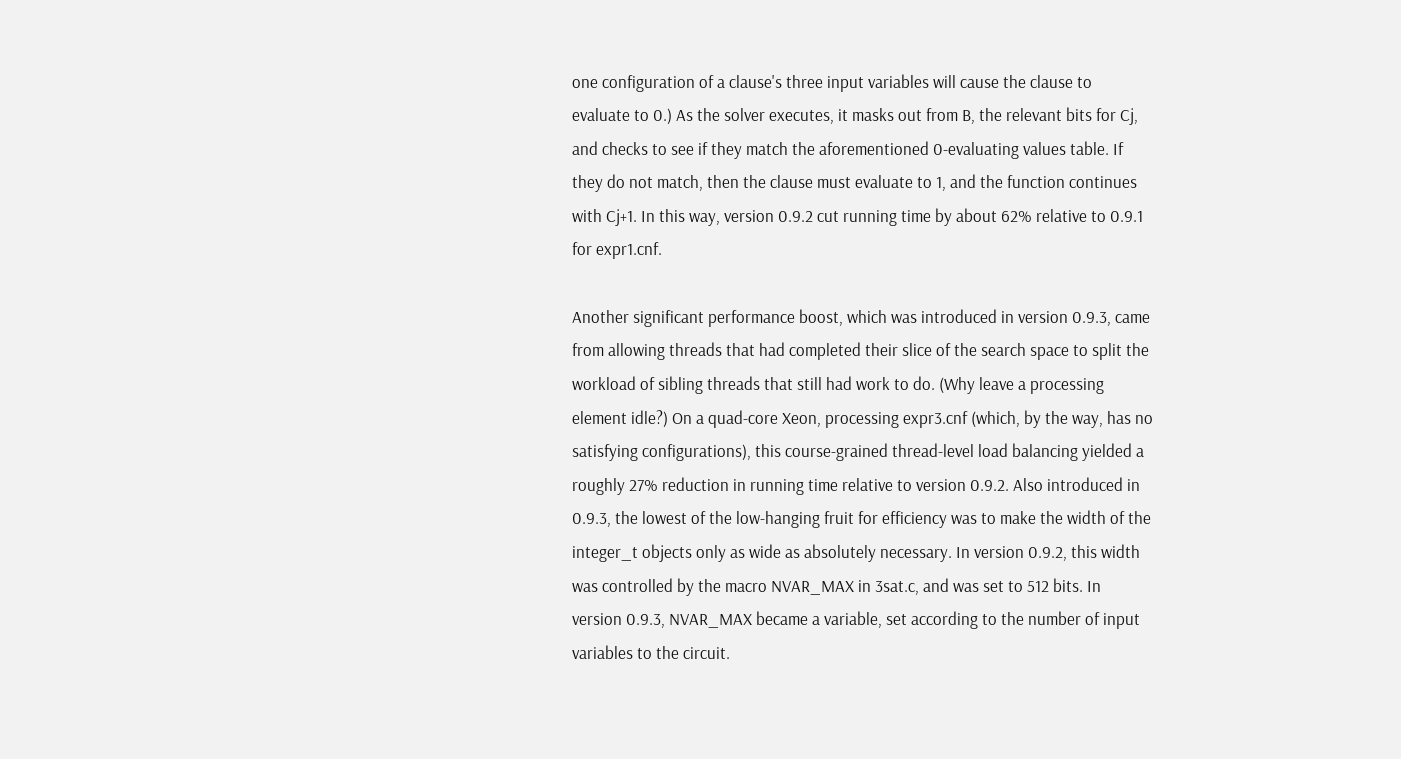one configuration of a clause's three input variables will cause the clause to evaluate to 0.) As the solver executes, it masks out from B, the relevant bits for Cj, and checks to see if they match the aforementioned 0-evaluating values table. If they do not match, then the clause must evaluate to 1, and the function continues with Cj+1. In this way, version 0.9.2 cut running time by about 62% relative to 0.9.1 for expr1.cnf.

Another significant performance boost, which was introduced in version 0.9.3, came from allowing threads that had completed their slice of the search space to split the workload of sibling threads that still had work to do. (Why leave a processing element idle?) On a quad-core Xeon, processing expr3.cnf (which, by the way, has no satisfying configurations), this course-grained thread-level load balancing yielded a roughly 27% reduction in running time relative to version 0.9.2. Also introduced in 0.9.3, the lowest of the low-hanging fruit for efficiency was to make the width of the integer_t objects only as wide as absolutely necessary. In version 0.9.2, this width was controlled by the macro NVAR_MAX in 3sat.c, and was set to 512 bits. In version 0.9.3, NVAR_MAX became a variable, set according to the number of input variables to the circuit.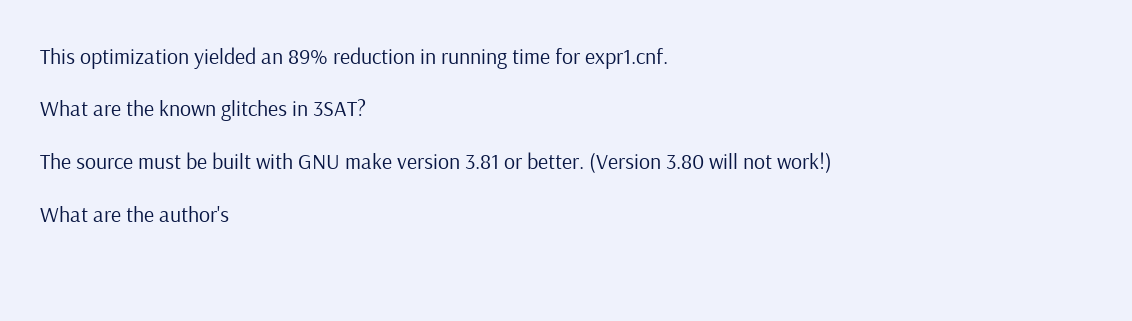This optimization yielded an 89% reduction in running time for expr1.cnf.

What are the known glitches in 3SAT?

The source must be built with GNU make version 3.81 or better. (Version 3.80 will not work!)

What are the author's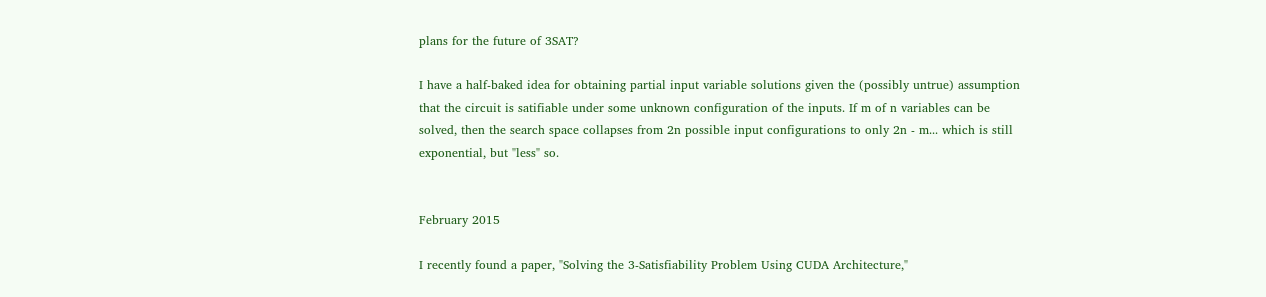plans for the future of 3SAT?

I have a half-baked idea for obtaining partial input variable solutions given the (possibly untrue) assumption that the circuit is satifiable under some unknown configuration of the inputs. If m of n variables can be solved, then the search space collapses from 2n possible input configurations to only 2n - m... which is still exponential, but "less" so.


February 2015

I recently found a paper, "Solving the 3-Satisfiability Problem Using CUDA Architecture,"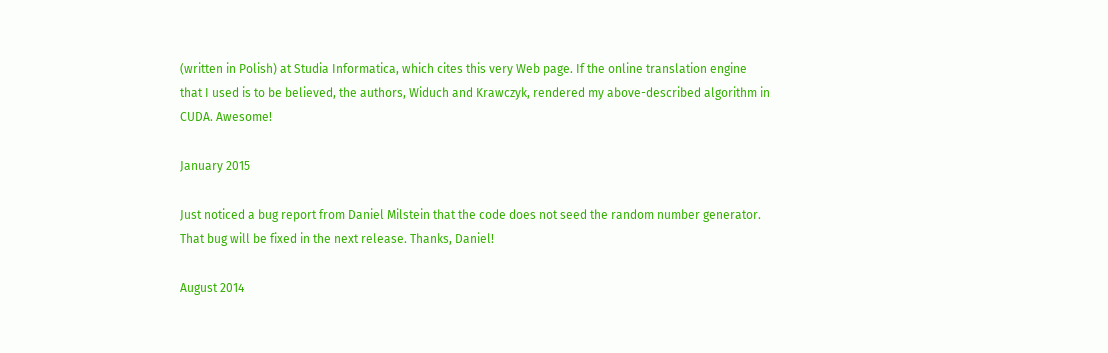(written in Polish) at Studia Informatica, which cites this very Web page. If the online translation engine that I used is to be believed, the authors, Widuch and Krawczyk, rendered my above-described algorithm in CUDA. Awesome!

January 2015

Just noticed a bug report from Daniel Milstein that the code does not seed the random number generator. That bug will be fixed in the next release. Thanks, Daniel!

August 2014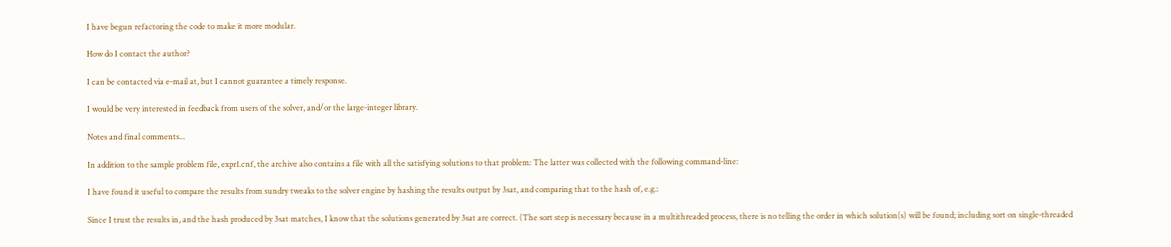I have begun refactoring the code to make it more modular.

How do I contact the author?

I can be contacted via e-mail at, but I cannot guarantee a timely response.

I would be very interested in feedback from users of the solver, and/or the large-integer library.

Notes and final comments...

In addition to the sample problem file, expr1.cnf, the archive also contains a file with all the satisfying solutions to that problem: The latter was collected with the following command-line:

I have found it useful to compare the results from sundry tweaks to the solver engine by hashing the results output by 3sat, and comparing that to the hash of, e.g.:

Since I trust the results in, and the hash produced by 3sat matches, I know that the solutions generated by 3sat are correct. (The sort step is necessary because in a multithreaded process, there is no telling the order in which solution(s) will be found; including sort on single-threaded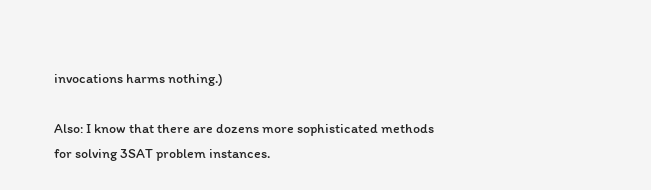invocations harms nothing.)

Also: I know that there are dozens more sophisticated methods for solving 3SAT problem instances.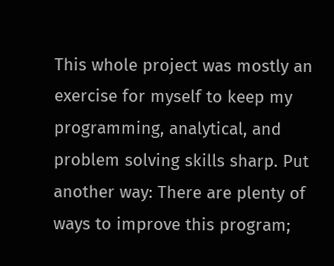This whole project was mostly an exercise for myself to keep my programming, analytical, and problem solving skills sharp. Put another way: There are plenty of ways to improve this program;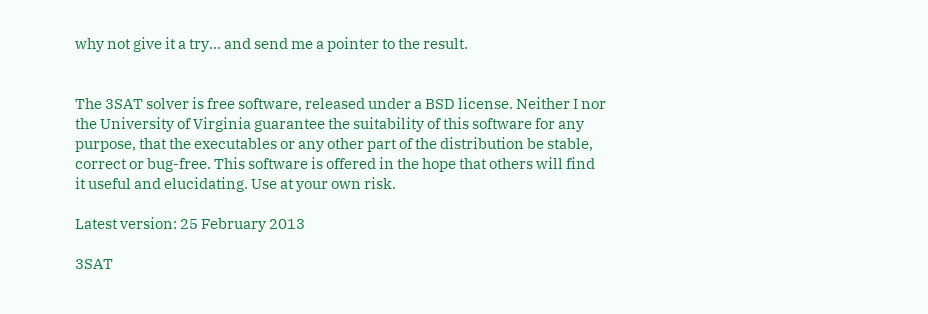why not give it a try... and send me a pointer to the result.


The 3SAT solver is free software, released under a BSD license. Neither I nor the University of Virginia guarantee the suitability of this software for any purpose, that the executables or any other part of the distribution be stable, correct or bug-free. This software is offered in the hope that others will find it useful and elucidating. Use at your own risk.

Latest version: 25 February 2013

3SAT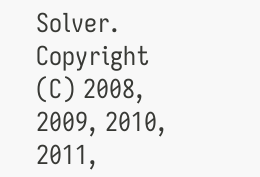Solver. Copyright (C) 2008, 2009, 2010, 2011,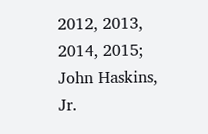2012, 2013, 2014, 2015; John Haskins, Jr.